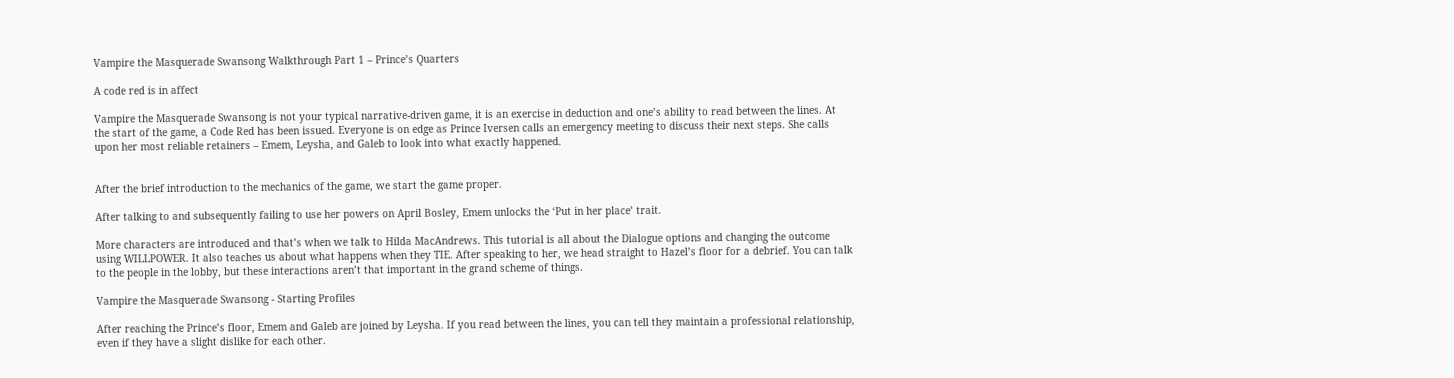Vampire the Masquerade Swansong Walkthrough Part 1 – Prince’s Quarters

A code red is in affect

Vampire the Masquerade Swansong is not your typical narrative-driven game, it is an exercise in deduction and one’s ability to read between the lines. At the start of the game, a Code Red has been issued. Everyone is on edge as Prince Iversen calls an emergency meeting to discuss their next steps. She calls upon her most reliable retainers – Emem, Leysha, and Galeb to look into what exactly happened.


After the brief introduction to the mechanics of the game, we start the game proper.

After talking to and subsequently failing to use her powers on April Bosley, Emem unlocks the ‘Put in her place’ trait.

More characters are introduced and that’s when we talk to Hilda MacAndrews. This tutorial is all about the Dialogue options and changing the outcome using WILLPOWER. It also teaches us about what happens when they TIE. After speaking to her, we head straight to Hazel’s floor for a debrief. You can talk to the people in the lobby, but these interactions aren’t that important in the grand scheme of things.

Vampire the Masquerade Swansong - Starting Profiles

After reaching the Prince’s floor, Emem and Galeb are joined by Leysha. If you read between the lines, you can tell they maintain a professional relationship, even if they have a slight dislike for each other.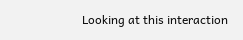Looking at this interaction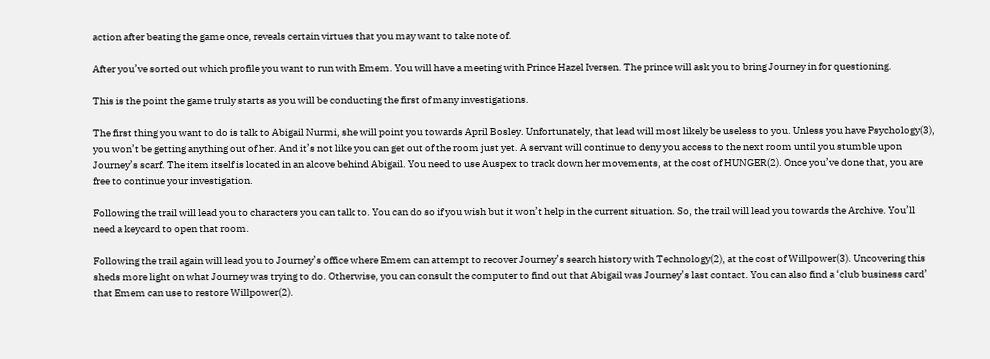action after beating the game once, reveals certain virtues that you may want to take note of.

After you’ve sorted out which profile you want to run with Emem. You will have a meeting with Prince Hazel Iversen. The prince will ask you to bring Journey in for questioning.

This is the point the game truly starts as you will be conducting the first of many investigations.

The first thing you want to do is talk to Abigail Nurmi, she will point you towards April Bosley. Unfortunately, that lead will most likely be useless to you. Unless you have Psychology(3), you won’t be getting anything out of her. And it’s not like you can get out of the room just yet. A servant will continue to deny you access to the next room until you stumble upon Journey’s scarf. The item itself is located in an alcove behind Abigail. You need to use Auspex to track down her movements, at the cost of HUNGER(2). Once you’ve done that, you are free to continue your investigation.

Following the trail will lead you to characters you can talk to. You can do so if you wish but it won’t help in the current situation. So, the trail will lead you towards the Archive. You’ll need a keycard to open that room.

Following the trail again will lead you to Journey’s office where Emem can attempt to recover Journey’s search history with Technology(2), at the cost of Willpower(3). Uncovering this sheds more light on what Journey was trying to do. Otherwise, you can consult the computer to find out that Abigail was Journey’s last contact. You can also find a ‘club business card’ that Emem can use to restore Willpower(2).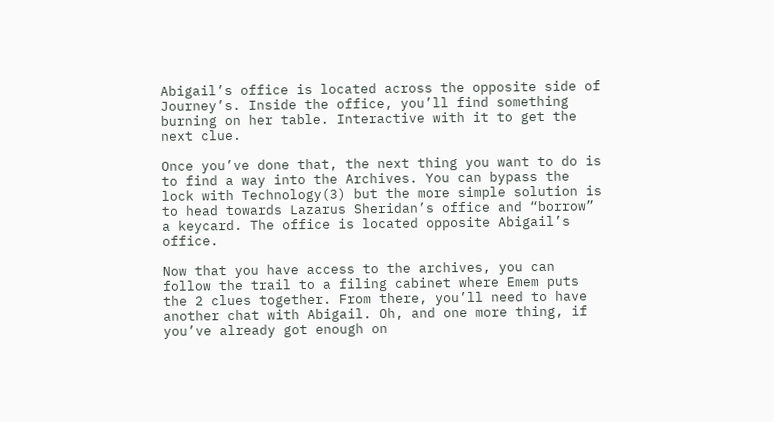Abigail’s office is located across the opposite side of Journey’s. Inside the office, you’ll find something burning on her table. Interactive with it to get the next clue.

Once you’ve done that, the next thing you want to do is to find a way into the Archives. You can bypass the lock with Technology(3) but the more simple solution is to head towards Lazarus Sheridan’s office and “borrow” a keycard. The office is located opposite Abigail’s office.

Now that you have access to the archives, you can follow the trail to a filing cabinet where Emem puts the 2 clues together. From there, you’ll need to have another chat with Abigail. Oh, and one more thing, if you’ve already got enough on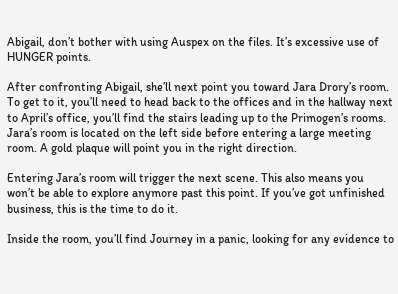Abigail, don’t bother with using Auspex on the files. It’s excessive use of HUNGER points.

After confronting Abigail, she’ll next point you toward Jara Drory’s room. To get to it, you’ll need to head back to the offices and in the hallway next to April’s office, you’ll find the stairs leading up to the Primogen’s rooms. Jara’s room is located on the left side before entering a large meeting room. A gold plaque will point you in the right direction.

Entering Jara’s room will trigger the next scene. This also means you won’t be able to explore anymore past this point. If you’ve got unfinished business, this is the time to do it.

Inside the room, you’ll find Journey in a panic, looking for any evidence to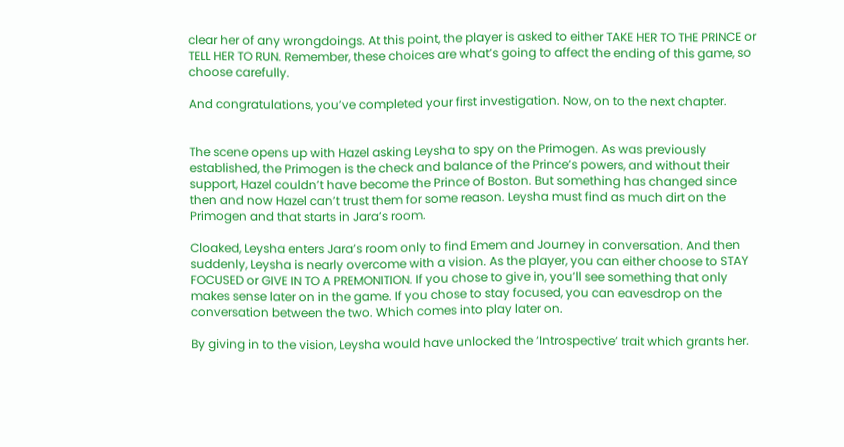clear her of any wrongdoings. At this point, the player is asked to either TAKE HER TO THE PRINCE or TELL HER TO RUN. Remember, these choices are what’s going to affect the ending of this game, so choose carefully.

And congratulations, you’ve completed your first investigation. Now, on to the next chapter.


The scene opens up with Hazel asking Leysha to spy on the Primogen. As was previously established, the Primogen is the check and balance of the Prince’s powers, and without their support, Hazel couldn’t have become the Prince of Boston. But something has changed since then and now Hazel can’t trust them for some reason. Leysha must find as much dirt on the Primogen and that starts in Jara’s room.

Cloaked, Leysha enters Jara’s room only to find Emem and Journey in conversation. And then suddenly, Leysha is nearly overcome with a vision. As the player, you can either choose to STAY FOCUSED or GIVE IN TO A PREMONITION. If you chose to give in, you’ll see something that only makes sense later on in the game. If you chose to stay focused, you can eavesdrop on the conversation between the two. Which comes into play later on.

By giving in to the vision, Leysha would have unlocked the ‘Introspective’ trait which grants her.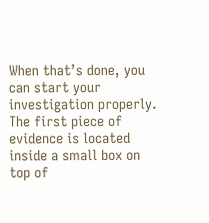When that’s done, you can start your investigation properly. The first piece of evidence is located inside a small box on top of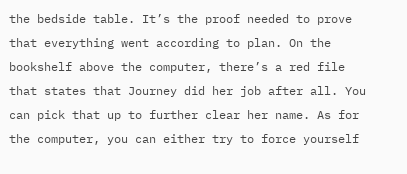the bedside table. It’s the proof needed to prove that everything went according to plan. On the bookshelf above the computer, there’s a red file that states that Journey did her job after all. You can pick that up to further clear her name. As for the computer, you can either try to force yourself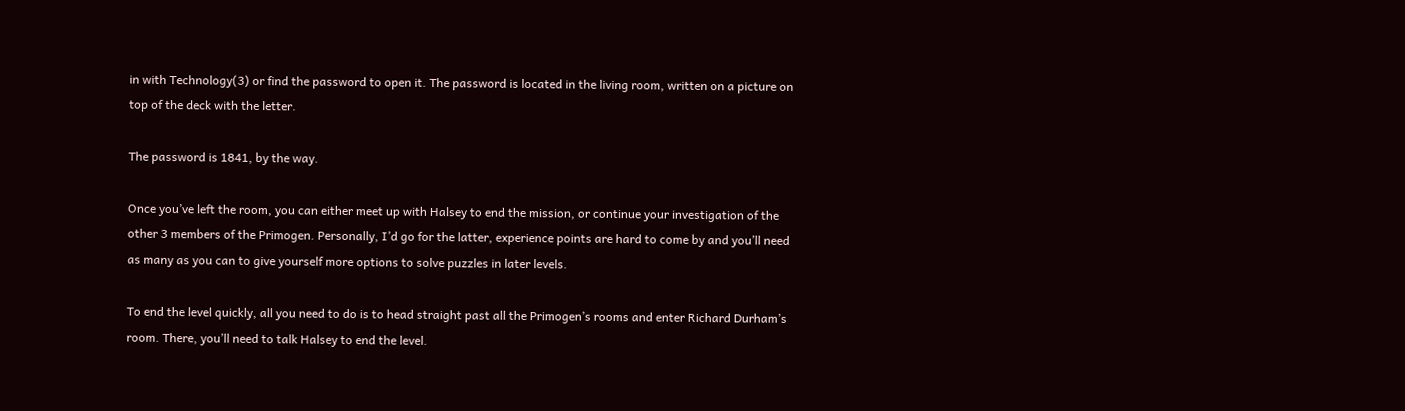in with Technology(3) or find the password to open it. The password is located in the living room, written on a picture on top of the deck with the letter.

The password is 1841, by the way.

Once you’ve left the room, you can either meet up with Halsey to end the mission, or continue your investigation of the other 3 members of the Primogen. Personally, I’d go for the latter, experience points are hard to come by and you’ll need as many as you can to give yourself more options to solve puzzles in later levels.

To end the level quickly, all you need to do is to head straight past all the Primogen’s rooms and enter Richard Durham’s room. There, you’ll need to talk Halsey to end the level.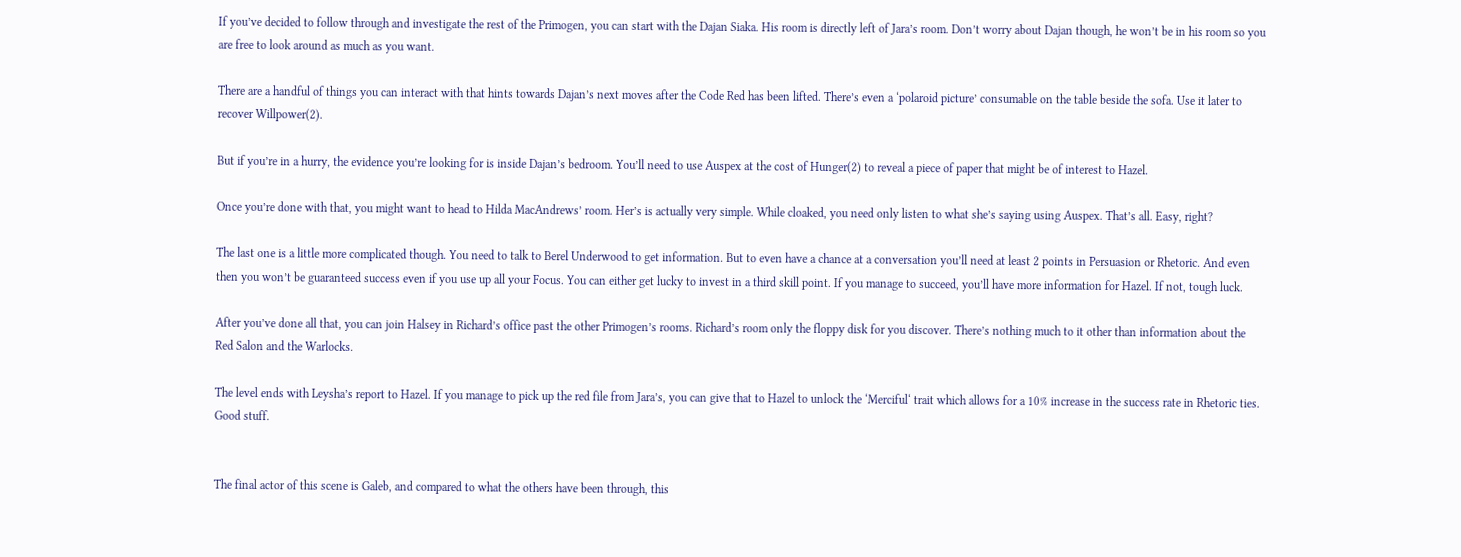If you’ve decided to follow through and investigate the rest of the Primogen, you can start with the Dajan Siaka. His room is directly left of Jara’s room. Don’t worry about Dajan though, he won’t be in his room so you are free to look around as much as you want.

There are a handful of things you can interact with that hints towards Dajan’s next moves after the Code Red has been lifted. There’s even a ‘polaroid picture’ consumable on the table beside the sofa. Use it later to recover Willpower(2).

But if you’re in a hurry, the evidence you’re looking for is inside Dajan’s bedroom. You’ll need to use Auspex at the cost of Hunger(2) to reveal a piece of paper that might be of interest to Hazel.

Once you’re done with that, you might want to head to Hilda MacAndrews’ room. Her’s is actually very simple. While cloaked, you need only listen to what she’s saying using Auspex. That’s all. Easy, right?

The last one is a little more complicated though. You need to talk to Berel Underwood to get information. But to even have a chance at a conversation you’ll need at least 2 points in Persuasion or Rhetoric. And even then you won’t be guaranteed success even if you use up all your Focus. You can either get lucky to invest in a third skill point. If you manage to succeed, you’ll have more information for Hazel. If not, tough luck.

After you’ve done all that, you can join Halsey in Richard’s office past the other Primogen’s rooms. Richard’s room only the floppy disk for you discover. There’s nothing much to it other than information about the Red Salon and the Warlocks.

The level ends with Leysha’s report to Hazel. If you manage to pick up the red file from Jara’s, you can give that to Hazel to unlock the ‘Merciful‘ trait which allows for a 10% increase in the success rate in Rhetoric ties. Good stuff.


The final actor of this scene is Galeb, and compared to what the others have been through, this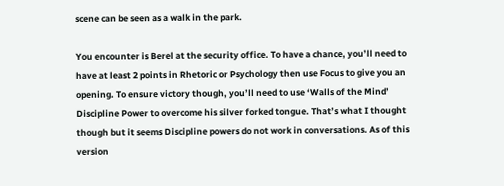scene can be seen as a walk in the park.

You encounter is Berel at the security office. To have a chance, you’ll need to have at least 2 points in Rhetoric or Psychology then use Focus to give you an opening. To ensure victory though, you’ll need to use ‘Walls of the Mind’ Discipline Power to overcome his silver forked tongue. That’s what I thought though but it seems Discipline powers do not work in conversations. As of this version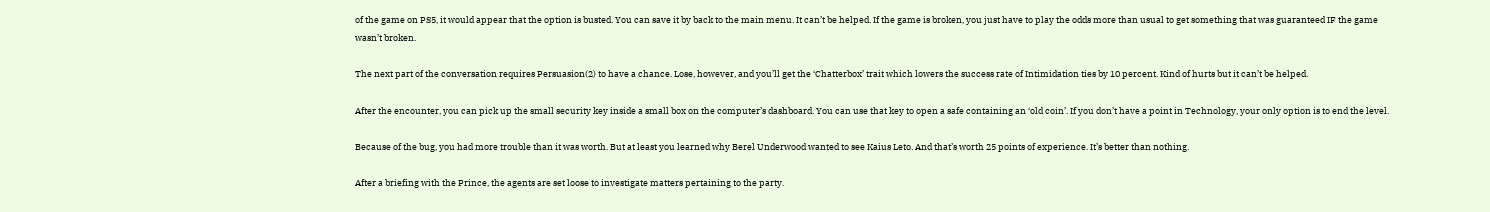of the game on PS5, it would appear that the option is busted. You can save it by back to the main menu. It can’t be helped. If the game is broken, you just have to play the odds more than usual to get something that was guaranteed IF the game wasn’t broken.

The next part of the conversation requires Persuasion(2) to have a chance. Lose, however, and you’ll get the ‘Chatterbox’ trait which lowers the success rate of Intimidation ties by 10 percent. Kind of hurts but it can’t be helped.

After the encounter, you can pick up the small security key inside a small box on the computer’s dashboard. You can use that key to open a safe containing an ‘old coin’. If you don’t have a point in Technology, your only option is to end the level.

Because of the bug, you had more trouble than it was worth. But at least you learned why Berel Underwood wanted to see Kaius Leto. And that’s worth 25 points of experience. It’s better than nothing.

After a briefing with the Prince, the agents are set loose to investigate matters pertaining to the party.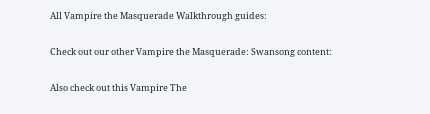All Vampire the Masquerade Walkthrough guides:

Check out our other Vampire the Masquerade: Swansong content:

Also check out this Vampire The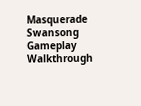Masquerade Swansong Gameplay Walkthrough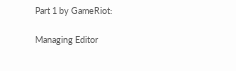Part 1 by GameRiot:

Managing Editor